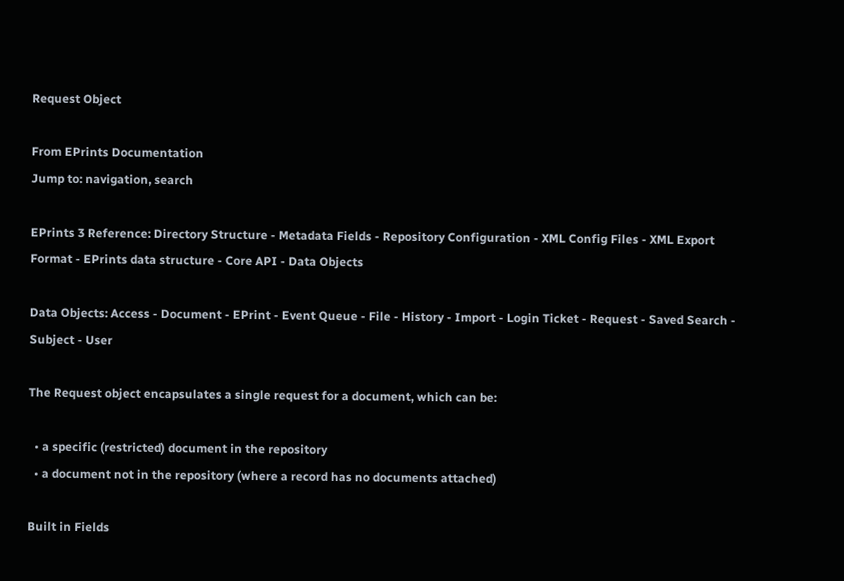Request Object

From EPrints Documentation
Jump to: navigation, search

EPrints 3 Reference: Directory Structure - Metadata Fields - Repository Configuration - XML Config Files - XML Export Format - EPrints data structure - Core API - Data Objects

Data Objects: Access - Document - EPrint - Event Queue - File - History - Import - Login Ticket - Request - Saved Search - Subject - User

The Request object encapsulates a single request for a document, which can be:

  • a specific (restricted) document in the repository
  • a document not in the repository (where a record has no documents attached)

Built in Fields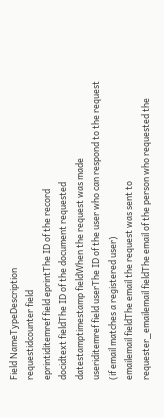Field NameTypeDescription
requestidcounter field
eprintiditemref field eprintThe ID of the record
docidtext fieldThe ID of the document requested
datestamptimestamp fieldWhen the request was made
useriditemref field userThe ID of the user who can respond to the request (if email matches a registered user)
emailemail fieldThe email the request was sent to
requester_emailemail fieldThe email of the person who requested the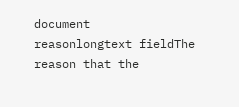document
reasonlongtext fieldThe reason that the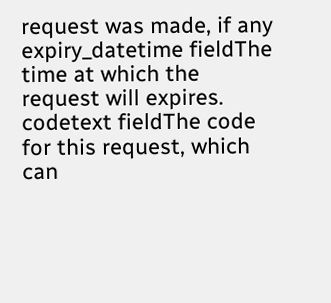request was made, if any
expiry_datetime fieldThe time at which the request will expires.
codetext fieldThe code for this request, which can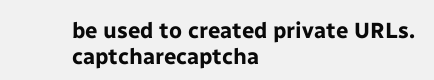be used to created private URLs.
captcharecaptcha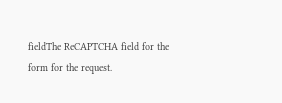fieldThe ReCAPTCHA field for the form for the request.